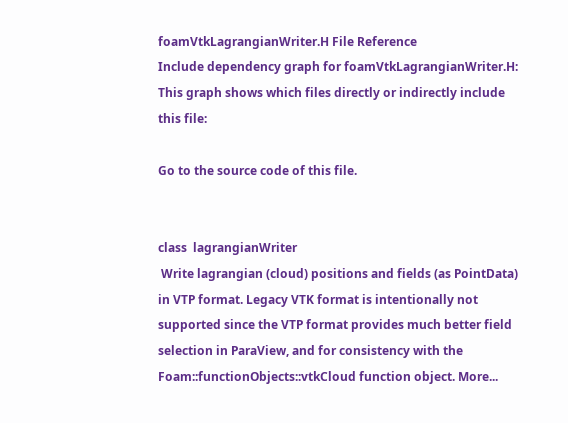foamVtkLagrangianWriter.H File Reference
Include dependency graph for foamVtkLagrangianWriter.H:
This graph shows which files directly or indirectly include this file:

Go to the source code of this file.


class  lagrangianWriter
 Write lagrangian (cloud) positions and fields (as PointData) in VTP format. Legacy VTK format is intentionally not supported since the VTP format provides much better field selection in ParaView, and for consistency with the Foam::functionObjects::vtkCloud function object. More...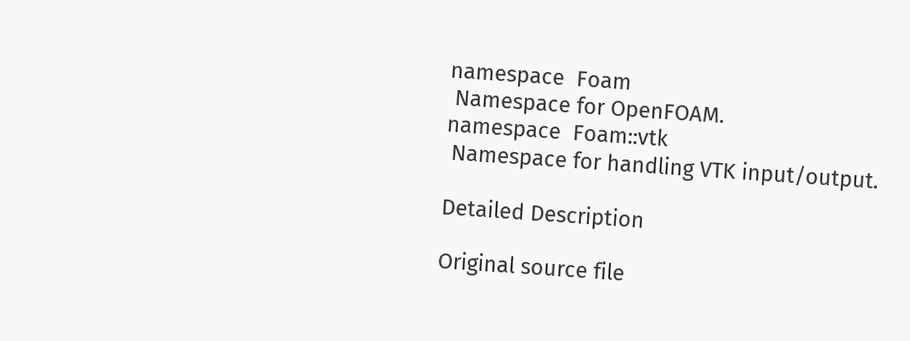namespace  Foam
 Namespace for OpenFOAM.
namespace  Foam::vtk
 Namespace for handling VTK input/output.

Detailed Description

Original source file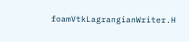foamVtkLagrangianWriter.H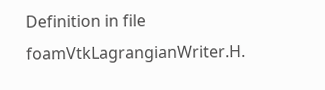Definition in file foamVtkLagrangianWriter.H.